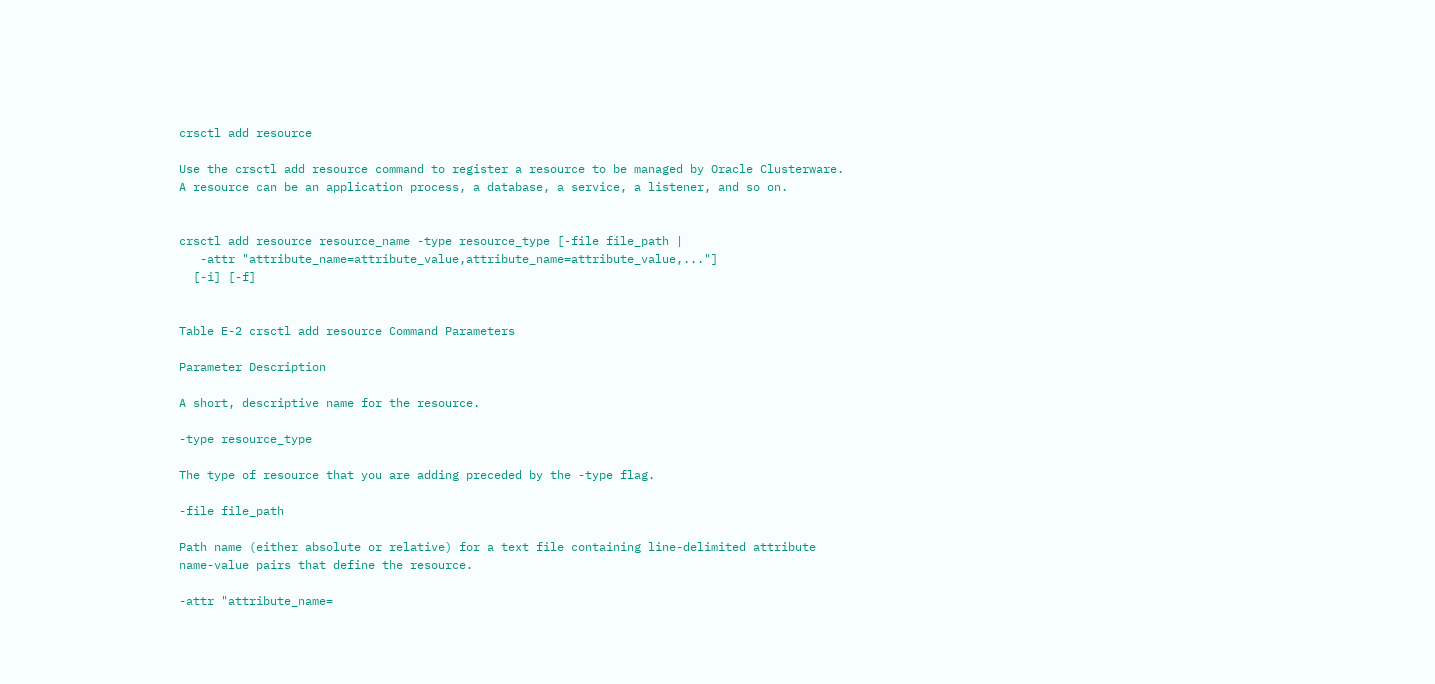crsctl add resource

Use the crsctl add resource command to register a resource to be managed by Oracle Clusterware. A resource can be an application process, a database, a service, a listener, and so on.


crsctl add resource resource_name -type resource_type [-file file_path |
   -attr "attribute_name=attribute_value,attribute_name=attribute_value,..."]
  [-i] [-f]


Table E-2 crsctl add resource Command Parameters

Parameter Description

A short, descriptive name for the resource.

-type resource_type

The type of resource that you are adding preceded by the -type flag.

-file file_path

Path name (either absolute or relative) for a text file containing line-delimited attribute name-value pairs that define the resource.

-attr "attribute_name=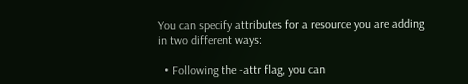You can specify attributes for a resource you are adding in two different ways:

  • Following the -attr flag, you can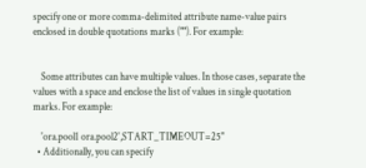specify one or more comma-delimited attribute name-value pairs enclosed in double quotations marks (""). For example:


    Some attributes can have multiple values. In those cases, separate the values with a space and enclose the list of values in single quotation marks. For example:

    'ora.pool1 ora.pool2',START_TIMEOUT=25"
  • Additionally, you can specify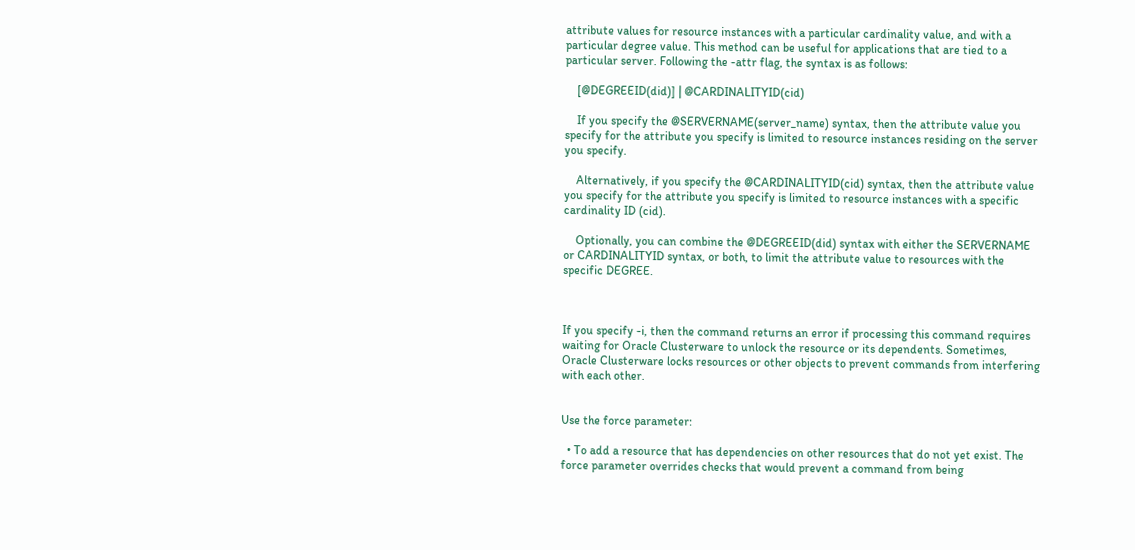attribute values for resource instances with a particular cardinality value, and with a particular degree value. This method can be useful for applications that are tied to a particular server. Following the -attr flag, the syntax is as follows:

    [@DEGREEID(did)] | @CARDINALITYID(cid)

    If you specify the @SERVERNAME(server_name) syntax, then the attribute value you specify for the attribute you specify is limited to resource instances residing on the server you specify.

    Alternatively, if you specify the @CARDINALITYID(cid) syntax, then the attribute value you specify for the attribute you specify is limited to resource instances with a specific cardinality ID (cid).

    Optionally, you can combine the @DEGREEID(did) syntax with either the SERVERNAME or CARDINALITYID syntax, or both, to limit the attribute value to resources with the specific DEGREE.



If you specify -i, then the command returns an error if processing this command requires waiting for Oracle Clusterware to unlock the resource or its dependents. Sometimes, Oracle Clusterware locks resources or other objects to prevent commands from interfering with each other.


Use the force parameter:

  • To add a resource that has dependencies on other resources that do not yet exist. The force parameter overrides checks that would prevent a command from being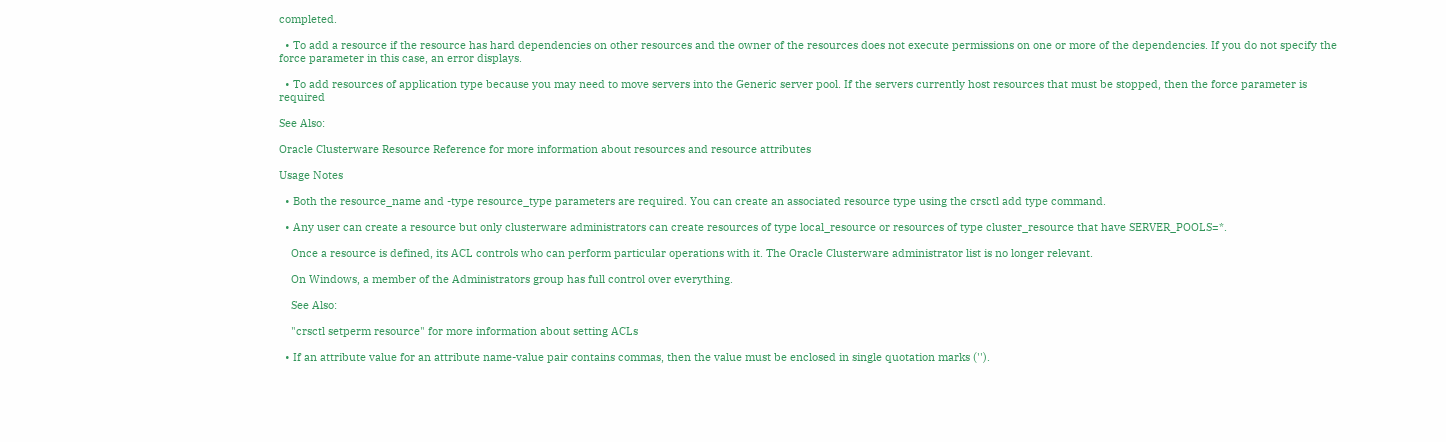completed.

  • To add a resource if the resource has hard dependencies on other resources and the owner of the resources does not execute permissions on one or more of the dependencies. If you do not specify the force parameter in this case, an error displays.

  • To add resources of application type because you may need to move servers into the Generic server pool. If the servers currently host resources that must be stopped, then the force parameter is required

See Also:

Oracle Clusterware Resource Reference for more information about resources and resource attributes

Usage Notes

  • Both the resource_name and -type resource_type parameters are required. You can create an associated resource type using the crsctl add type command.

  • Any user can create a resource but only clusterware administrators can create resources of type local_resource or resources of type cluster_resource that have SERVER_POOLS=*.

    Once a resource is defined, its ACL controls who can perform particular operations with it. The Oracle Clusterware administrator list is no longer relevant.

    On Windows, a member of the Administrators group has full control over everything.

    See Also:

    "crsctl setperm resource" for more information about setting ACLs

  • If an attribute value for an attribute name-value pair contains commas, then the value must be enclosed in single quotation marks ('').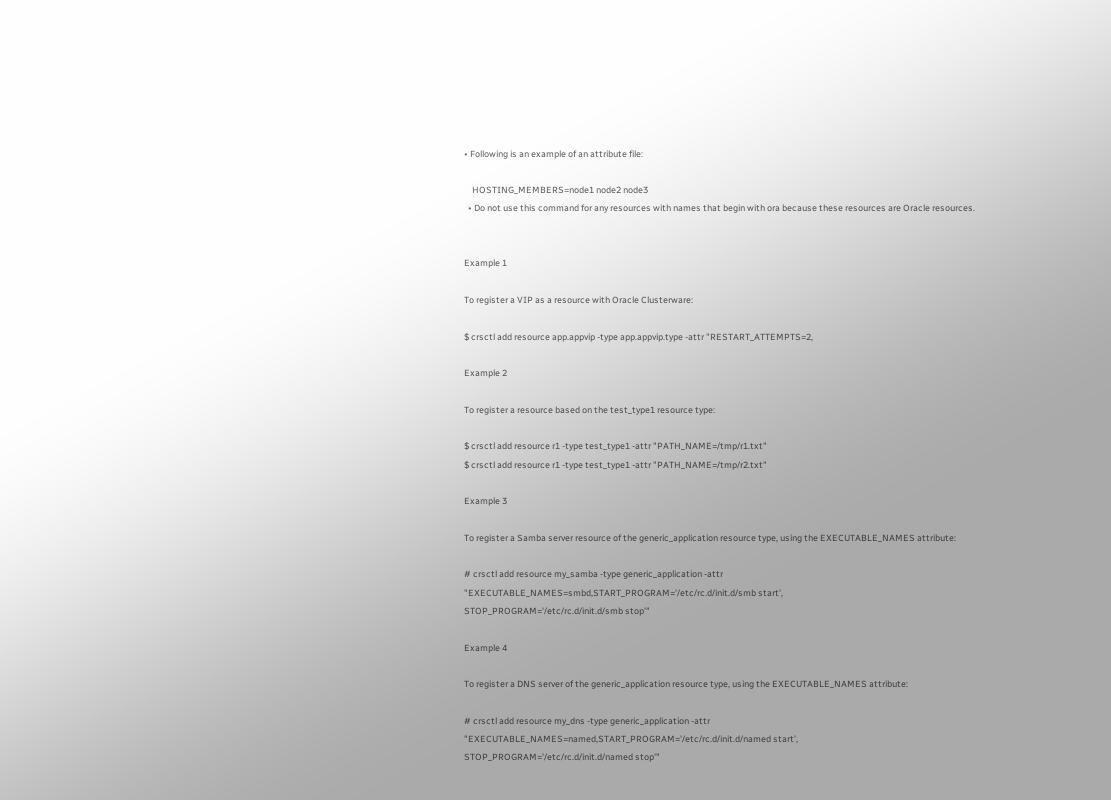• Following is an example of an attribute file:

    HOSTING_MEMBERS=node1 node2 node3
  • Do not use this command for any resources with names that begin with ora because these resources are Oracle resources.


Example 1

To register a VIP as a resource with Oracle Clusterware:

$ crsctl add resource app.appvip -type app.appvip.type -attr "RESTART_ATTEMPTS=2,

Example 2

To register a resource based on the test_type1 resource type:

$ crsctl add resource r1 -type test_type1 -attr "PATH_NAME=/tmp/r1.txt"
$ crsctl add resource r1 -type test_type1 -attr "PATH_NAME=/tmp/r2.txt"

Example 3

To register a Samba server resource of the generic_application resource type, using the EXECUTABLE_NAMES attribute:

# crsctl add resource my_samba -type generic_application -attr
"EXECUTABLE_NAMES=smbd,START_PROGRAM='/etc/rc.d/init.d/smb start',
STOP_PROGRAM='/etc/rc.d/init.d/smb stop'"

Example 4

To register a DNS server of the generic_application resource type, using the EXECUTABLE_NAMES attribute:

# crsctl add resource my_dns -type generic_application -attr
"EXECUTABLE_NAMES=named,START_PROGRAM='/etc/rc.d/init.d/named start',
STOP_PROGRAM='/etc/rc.d/init.d/named stop'"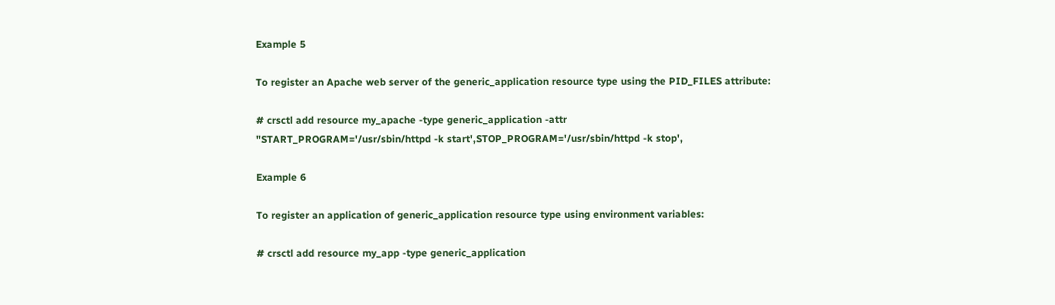Example 5

To register an Apache web server of the generic_application resource type using the PID_FILES attribute:

# crsctl add resource my_apache -type generic_application -attr
"START_PROGRAM='/usr/sbin/httpd -k start',STOP_PROGRAM='/usr/sbin/httpd -k stop',

Example 6

To register an application of generic_application resource type using environment variables:

# crsctl add resource my_app -type generic_application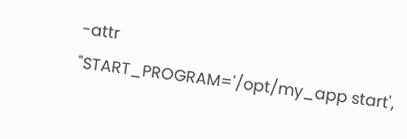-attr
"START_PROGRAM='/opt/my_app start',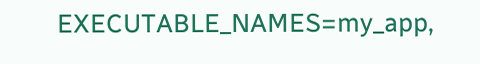EXECUTABLE_NAMES=my_app,